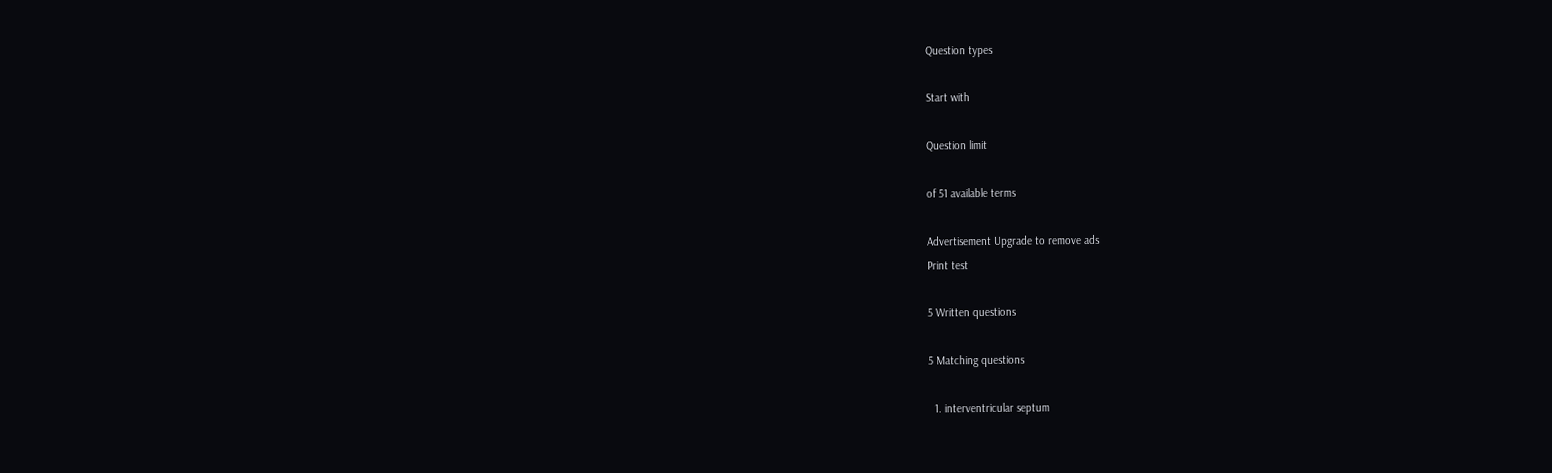Question types

Start with

Question limit

of 51 available terms

Advertisement Upgrade to remove ads
Print test

5 Written questions

5 Matching questions

  1. interventricular septum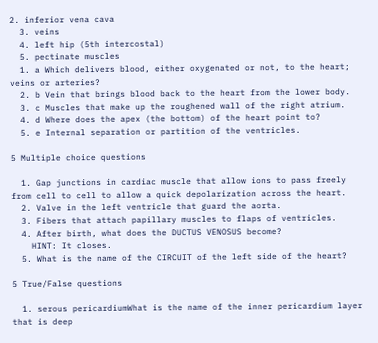2. inferior vena cava
  3. veins
  4. left hip (5th intercostal)
  5. pectinate muscles
  1. a Which delivers blood, either oxygenated or not, to the heart; veins or arteries?
  2. b Vein that brings blood back to the heart from the lower body.
  3. c Muscles that make up the roughened wall of the right atrium.
  4. d Where does the apex (the bottom) of the heart point to?
  5. e Internal separation or partition of the ventricles.

5 Multiple choice questions

  1. Gap junctions in cardiac muscle that allow ions to pass freely from cell to cell to allow a quick depolarization across the heart.
  2. Valve in the left ventricle that guard the aorta.
  3. Fibers that attach papillary muscles to flaps of ventricles.
  4. After birth, what does the DUCTUS VENOSUS become?
    HINT: It closes.
  5. What is the name of the CIRCUIT of the left side of the heart?

5 True/False questions

  1. serous pericardiumWhat is the name of the inner pericardium layer that is deep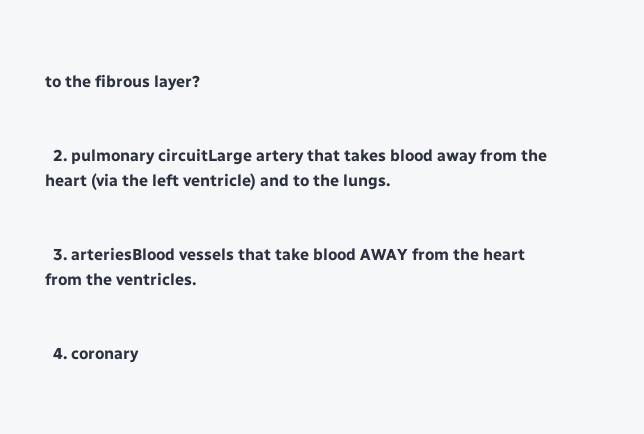to the fibrous layer?


  2. pulmonary circuitLarge artery that takes blood away from the heart (via the left ventricle) and to the lungs.


  3. arteriesBlood vessels that take blood AWAY from the heart from the ventricles.


  4. coronary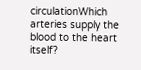circulationWhich arteries supply the blood to the heart itself?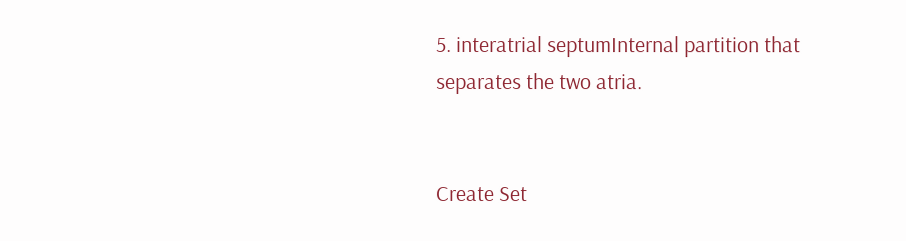5. interatrial septumInternal partition that separates the two atria.


Create Set